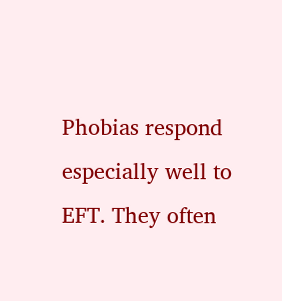Phobias respond especially well to EFT. They often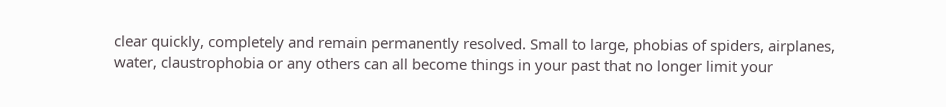clear quickly, completely and remain permanently resolved. Small to large, phobias of spiders, airplanes, water, claustrophobia or any others can all become things in your past that no longer limit your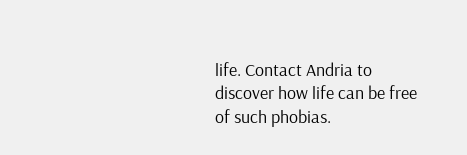life. Contact Andria to discover how life can be free of such phobias.